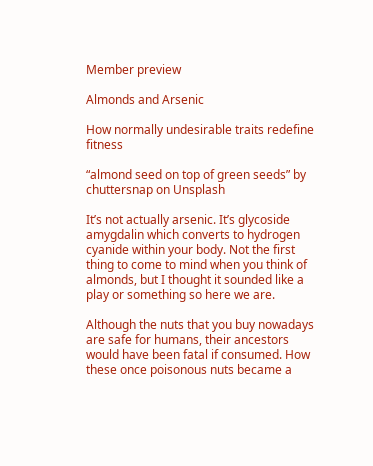Member preview

Almonds and Arsenic

How normally undesirable traits redefine fitness

“almond seed on top of green seeds” by chuttersnap on Unsplash

It’s not actually arsenic. It’s glycoside amygdalin which converts to hydrogen cyanide within your body. Not the first thing to come to mind when you think of almonds, but I thought it sounded like a play or something so here we are.

Although the nuts that you buy nowadays are safe for humans, their ancestors would have been fatal if consumed. How these once poisonous nuts became a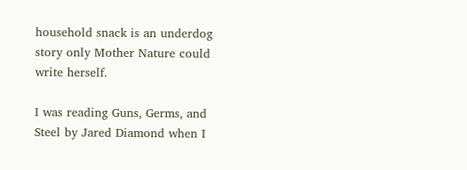household snack is an underdog story only Mother Nature could write herself.

I was reading Guns, Germs, and Steel by Jared Diamond when I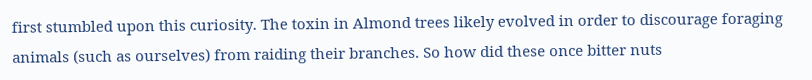first stumbled upon this curiosity. The toxin in Almond trees likely evolved in order to discourage foraging animals (such as ourselves) from raiding their branches. So how did these once bitter nuts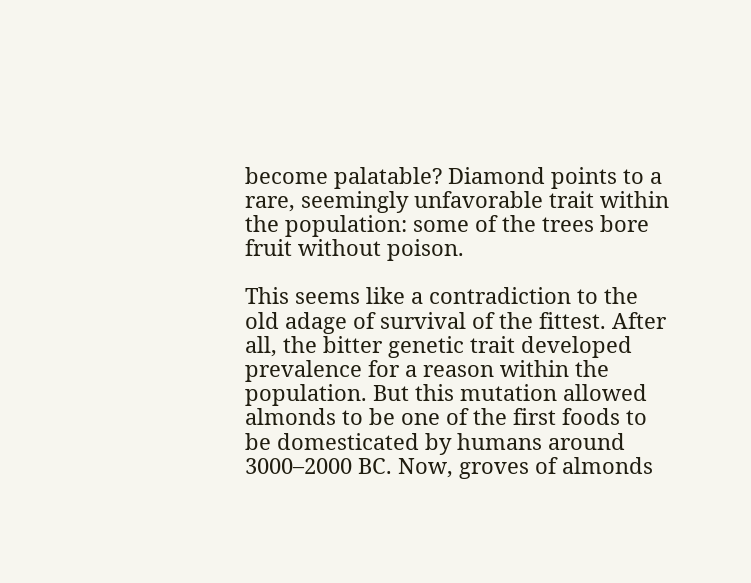become palatable? Diamond points to a rare, seemingly unfavorable trait within the population: some of the trees bore fruit without poison.

This seems like a contradiction to the old adage of survival of the fittest. After all, the bitter genetic trait developed prevalence for a reason within the population. But this mutation allowed almonds to be one of the first foods to be domesticated by humans around 3000–2000 BC. Now, groves of almonds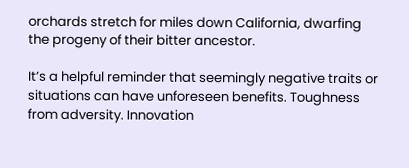orchards stretch for miles down California, dwarfing the progeny of their bitter ancestor.

It’s a helpful reminder that seemingly negative traits or situations can have unforeseen benefits. Toughness from adversity. Innovation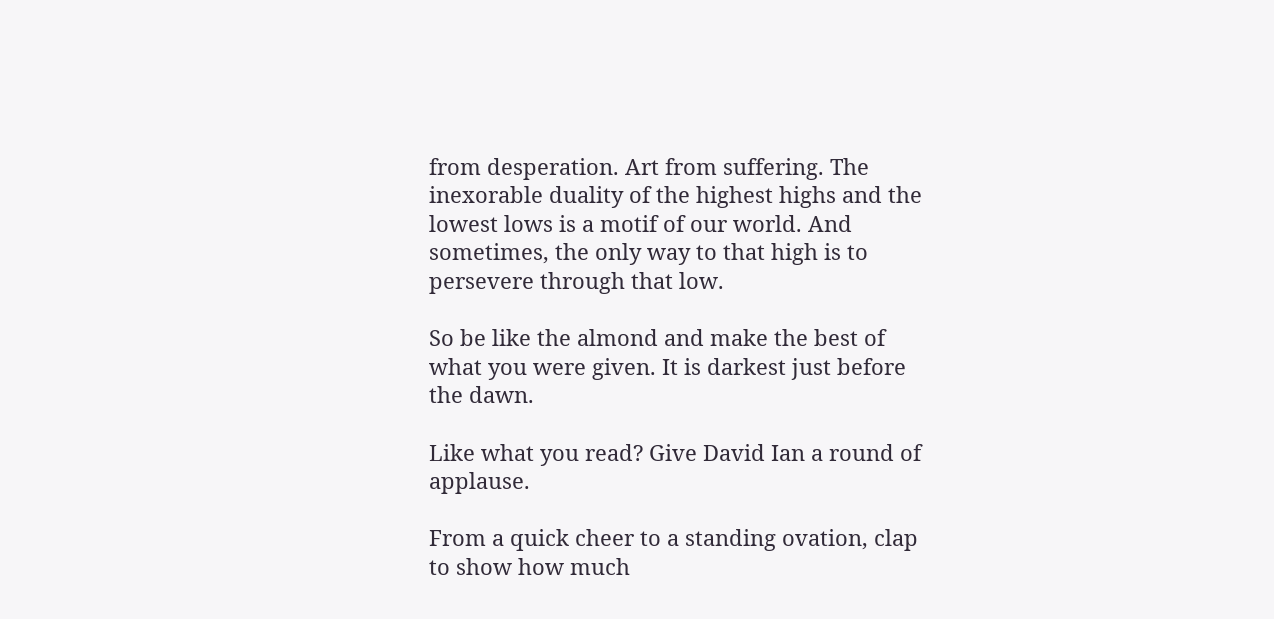from desperation. Art from suffering. The inexorable duality of the highest highs and the lowest lows is a motif of our world. And sometimes, the only way to that high is to persevere through that low.

So be like the almond and make the best of what you were given. It is darkest just before the dawn.

Like what you read? Give David Ian a round of applause.

From a quick cheer to a standing ovation, clap to show how much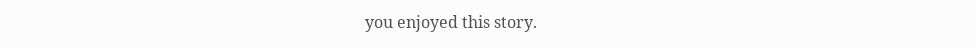you enjoyed this story.